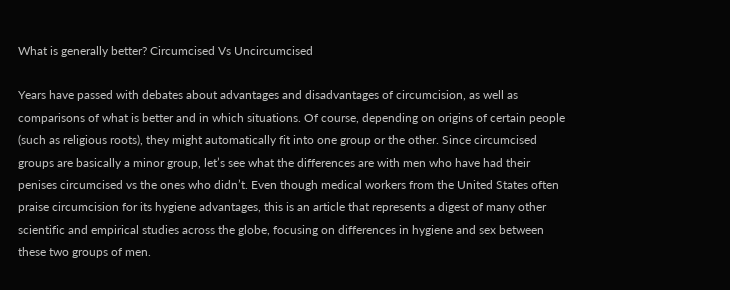What is generally better? Circumcised Vs Uncircumcised

Years have passed with debates about advantages and disadvantages of circumcision, as well as comparisons of what is better and in which situations. Of course, depending on origins of certain people (such as religious roots), they might automatically fit into one group or the other. Since circumcised groups are basically a minor group, let’s see what the differences are with men who have had their penises circumcised vs the ones who didn’t. Even though medical workers from the United States often praise circumcision for its hygiene advantages, this is an article that represents a digest of many other scientific and empirical studies across the globe, focusing on differences in hygiene and sex between these two groups of men.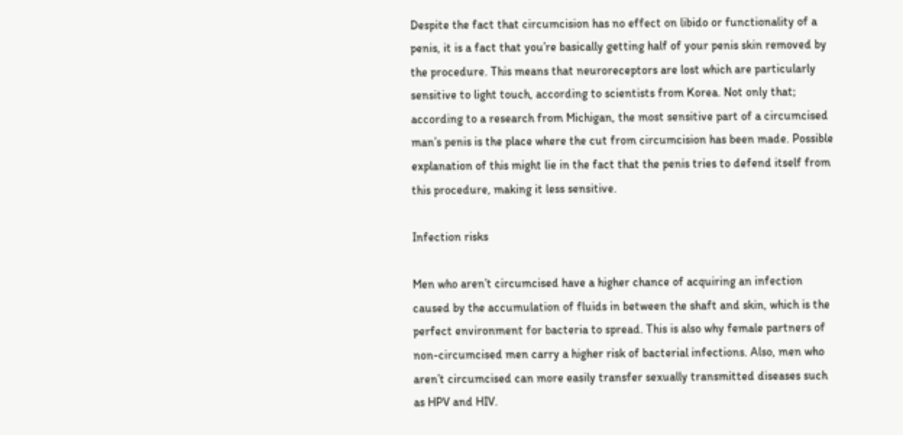Despite the fact that circumcision has no effect on libido or functionality of a penis, it is a fact that you’re basically getting half of your penis skin removed by the procedure. This means that neuroreceptors are lost which are particularly sensitive to light touch, according to scientists from Korea. Not only that; according to a research from Michigan, the most sensitive part of a circumcised man’s penis is the place where the cut from circumcision has been made. Possible explanation of this might lie in the fact that the penis tries to defend itself from this procedure, making it less sensitive.

Infection risks

Men who aren’t circumcised have a higher chance of acquiring an infection caused by the accumulation of fluids in between the shaft and skin, which is the perfect environment for bacteria to spread. This is also why female partners of non-circumcised men carry a higher risk of bacterial infections. Also, men who aren’t circumcised can more easily transfer sexually transmitted diseases such as HPV and HIV.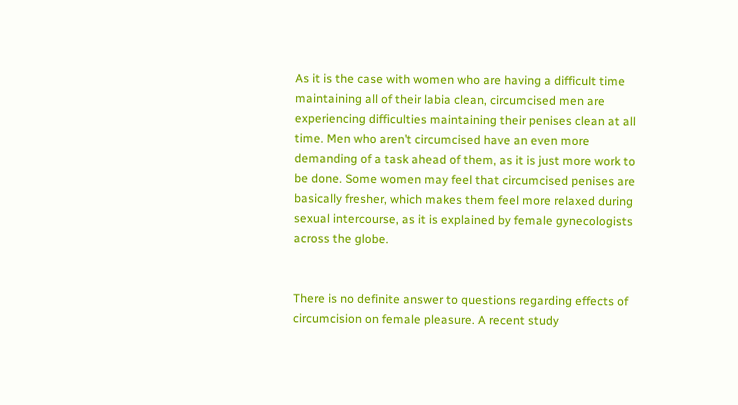As it is the case with women who are having a difficult time maintaining all of their labia clean, circumcised men are experiencing difficulties maintaining their penises clean at all time. Men who aren’t circumcised have an even more demanding of a task ahead of them, as it is just more work to be done. Some women may feel that circumcised penises are basically fresher, which makes them feel more relaxed during sexual intercourse, as it is explained by female gynecologists across the globe.


There is no definite answer to questions regarding effects of circumcision on female pleasure. A recent study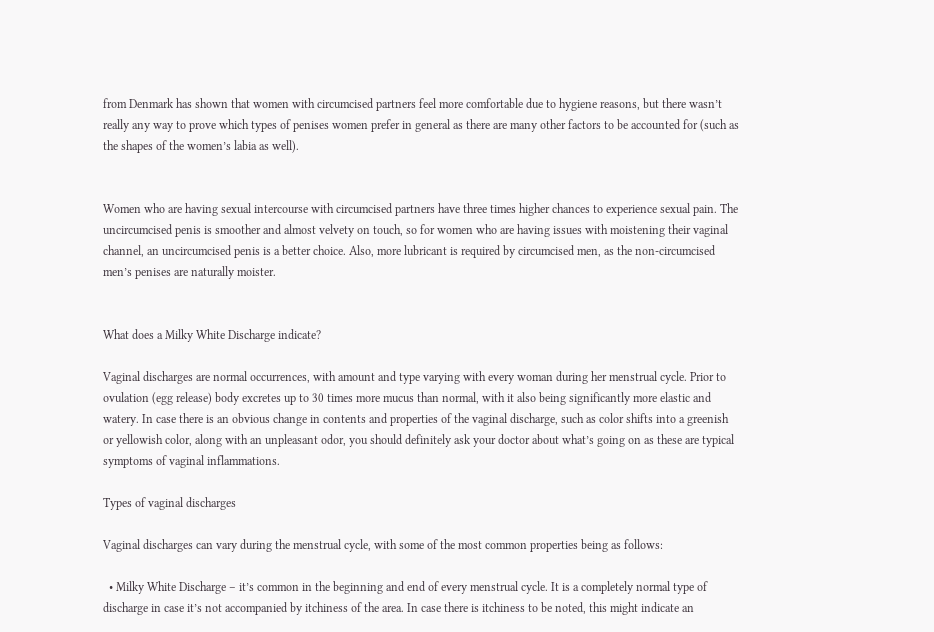from Denmark has shown that women with circumcised partners feel more comfortable due to hygiene reasons, but there wasn’t really any way to prove which types of penises women prefer in general as there are many other factors to be accounted for (such as the shapes of the women’s labia as well).


Women who are having sexual intercourse with circumcised partners have three times higher chances to experience sexual pain. The uncircumcised penis is smoother and almost velvety on touch, so for women who are having issues with moistening their vaginal channel, an uncircumcised penis is a better choice. Also, more lubricant is required by circumcised men, as the non-circumcised men’s penises are naturally moister.


What does a Milky White Discharge indicate?

Vaginal discharges are normal occurrences, with amount and type varying with every woman during her menstrual cycle. Prior to ovulation (egg release) body excretes up to 30 times more mucus than normal, with it also being significantly more elastic and watery. In case there is an obvious change in contents and properties of the vaginal discharge, such as color shifts into a greenish or yellowish color, along with an unpleasant odor, you should definitely ask your doctor about what’s going on as these are typical symptoms of vaginal inflammations.

Types of vaginal discharges

Vaginal discharges can vary during the menstrual cycle, with some of the most common properties being as follows:

  • Milky White Discharge – it’s common in the beginning and end of every menstrual cycle. It is a completely normal type of discharge in case it’s not accompanied by itchiness of the area. In case there is itchiness to be noted, this might indicate an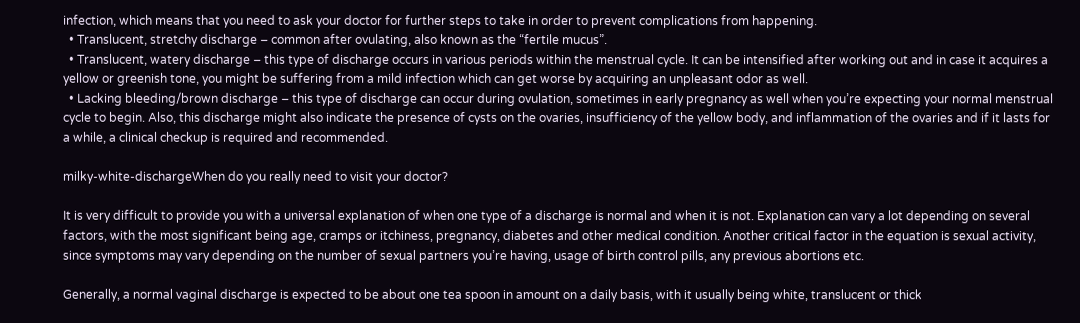infection, which means that you need to ask your doctor for further steps to take in order to prevent complications from happening.
  • Translucent, stretchy discharge – common after ovulating, also known as the “fertile mucus”.
  • Translucent, watery discharge – this type of discharge occurs in various periods within the menstrual cycle. It can be intensified after working out and in case it acquires a yellow or greenish tone, you might be suffering from a mild infection which can get worse by acquiring an unpleasant odor as well.
  • Lacking bleeding/brown discharge – this type of discharge can occur during ovulation, sometimes in early pregnancy as well when you’re expecting your normal menstrual cycle to begin. Also, this discharge might also indicate the presence of cysts on the ovaries, insufficiency of the yellow body, and inflammation of the ovaries and if it lasts for a while, a clinical checkup is required and recommended.

milky-white-dischargeWhen do you really need to visit your doctor?

It is very difficult to provide you with a universal explanation of when one type of a discharge is normal and when it is not. Explanation can vary a lot depending on several factors, with the most significant being age, cramps or itchiness, pregnancy, diabetes and other medical condition. Another critical factor in the equation is sexual activity, since symptoms may vary depending on the number of sexual partners you’re having, usage of birth control pills, any previous abortions etc.

Generally, a normal vaginal discharge is expected to be about one tea spoon in amount on a daily basis, with it usually being white, translucent or thick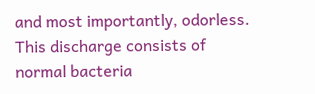and most importantly, odorless. This discharge consists of normal bacteria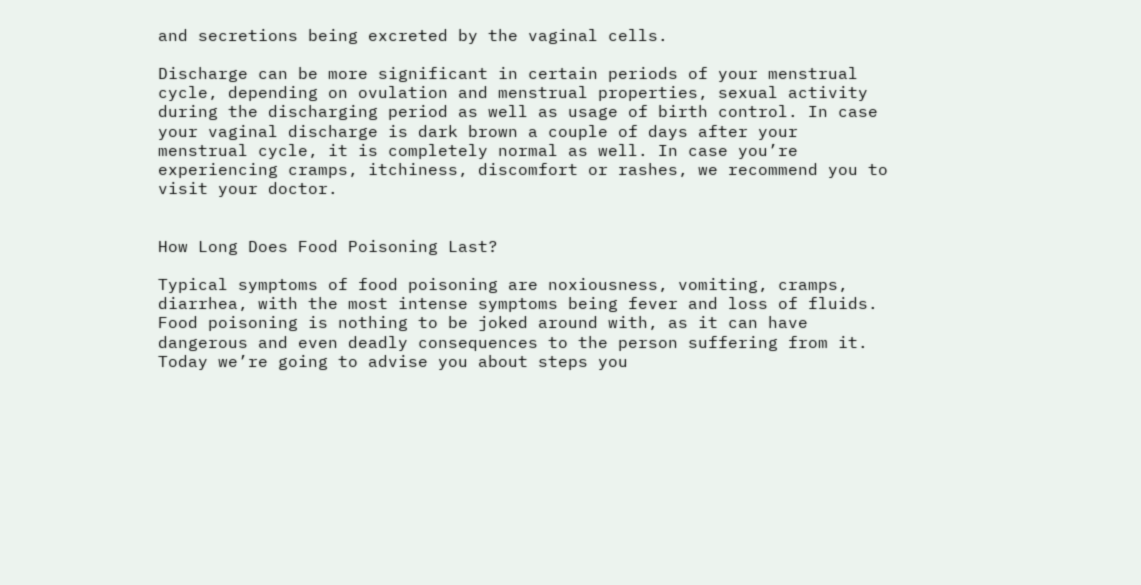and secretions being excreted by the vaginal cells.

Discharge can be more significant in certain periods of your menstrual cycle, depending on ovulation and menstrual properties, sexual activity during the discharging period as well as usage of birth control. In case your vaginal discharge is dark brown a couple of days after your menstrual cycle, it is completely normal as well. In case you’re experiencing cramps, itchiness, discomfort or rashes, we recommend you to visit your doctor.


How Long Does Food Poisoning Last?

Typical symptoms of food poisoning are noxiousness, vomiting, cramps, diarrhea, with the most intense symptoms being fever and loss of fluids. Food poisoning is nothing to be joked around with, as it can have dangerous and even deadly consequences to the person suffering from it. Today we’re going to advise you about steps you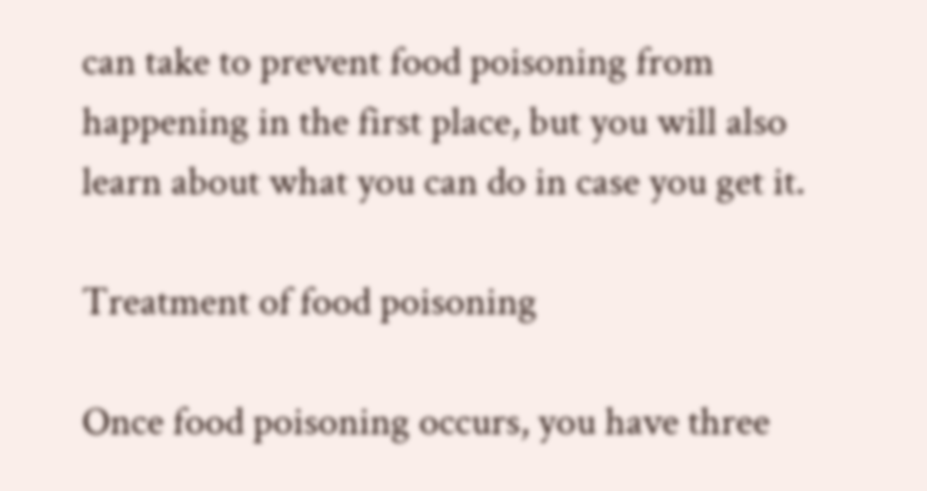can take to prevent food poisoning from happening in the first place, but you will also learn about what you can do in case you get it.

Treatment of food poisoning

Once food poisoning occurs, you have three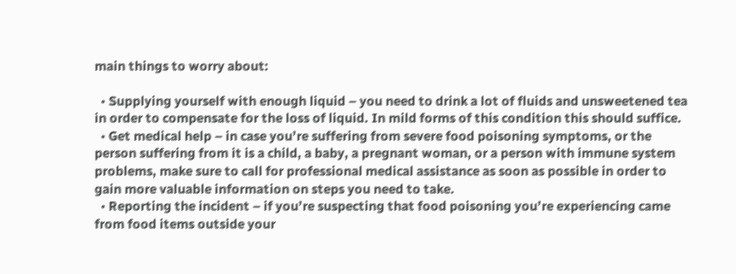main things to worry about:

  • Supplying yourself with enough liquid – you need to drink a lot of fluids and unsweetened tea in order to compensate for the loss of liquid. In mild forms of this condition this should suffice.
  • Get medical help – in case you’re suffering from severe food poisoning symptoms, or the person suffering from it is a child, a baby, a pregnant woman, or a person with immune system problems, make sure to call for professional medical assistance as soon as possible in order to gain more valuable information on steps you need to take.
  • Reporting the incident – if you’re suspecting that food poisoning you’re experiencing came from food items outside your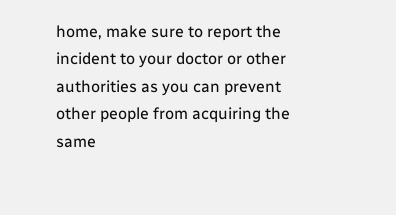home, make sure to report the incident to your doctor or other authorities as you can prevent other people from acquiring the same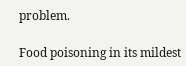problem.

Food poisoning in its mildest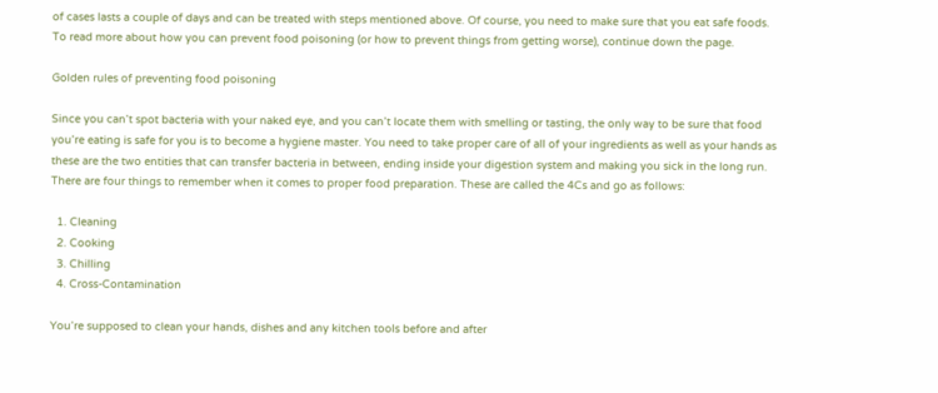of cases lasts a couple of days and can be treated with steps mentioned above. Of course, you need to make sure that you eat safe foods. To read more about how you can prevent food poisoning (or how to prevent things from getting worse), continue down the page.

Golden rules of preventing food poisoning

Since you can’t spot bacteria with your naked eye, and you can’t locate them with smelling or tasting, the only way to be sure that food you’re eating is safe for you is to become a hygiene master. You need to take proper care of all of your ingredients as well as your hands as these are the two entities that can transfer bacteria in between, ending inside your digestion system and making you sick in the long run. There are four things to remember when it comes to proper food preparation. These are called the 4Cs and go as follows:

  1. Cleaning
  2. Cooking
  3. Chilling
  4. Cross-Contamination

You’re supposed to clean your hands, dishes and any kitchen tools before and after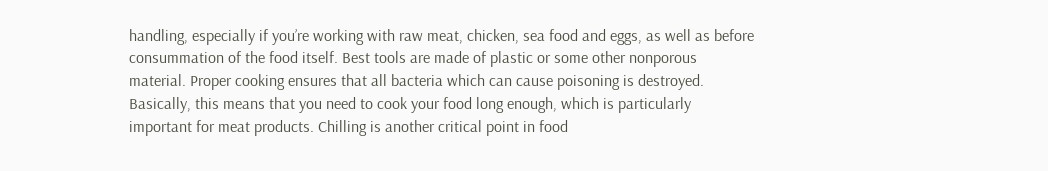handling, especially if you’re working with raw meat, chicken, sea food and eggs, as well as before consummation of the food itself. Best tools are made of plastic or some other nonporous material. Proper cooking ensures that all bacteria which can cause poisoning is destroyed. Basically, this means that you need to cook your food long enough, which is particularly important for meat products. Chilling is another critical point in food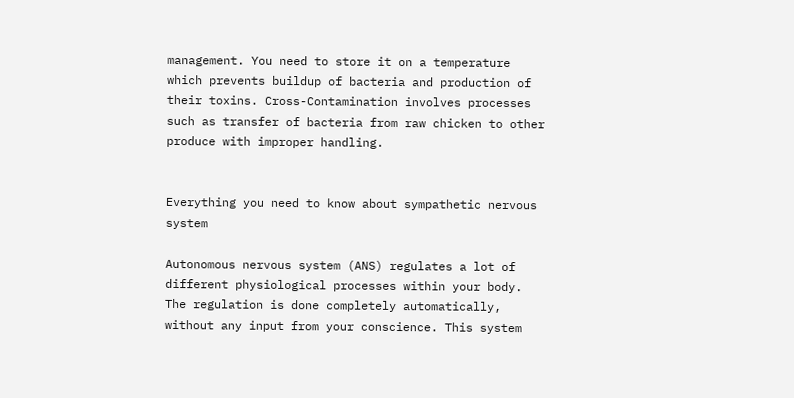management. You need to store it on a temperature which prevents buildup of bacteria and production of their toxins. Cross-Contamination involves processes such as transfer of bacteria from raw chicken to other produce with improper handling.


Everything you need to know about sympathetic nervous system

Autonomous nervous system (ANS) regulates a lot of different physiological processes within your body. The regulation is done completely automatically, without any input from your conscience. This system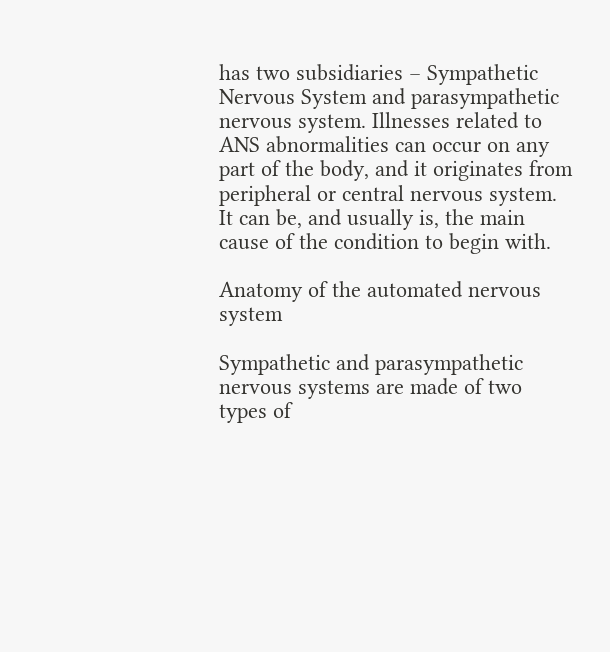has two subsidiaries – Sympathetic Nervous System and parasympathetic nervous system. Illnesses related to ANS abnormalities can occur on any part of the body, and it originates from peripheral or central nervous system. It can be, and usually is, the main cause of the condition to begin with.

Anatomy of the automated nervous system

Sympathetic and parasympathetic nervous systems are made of two types of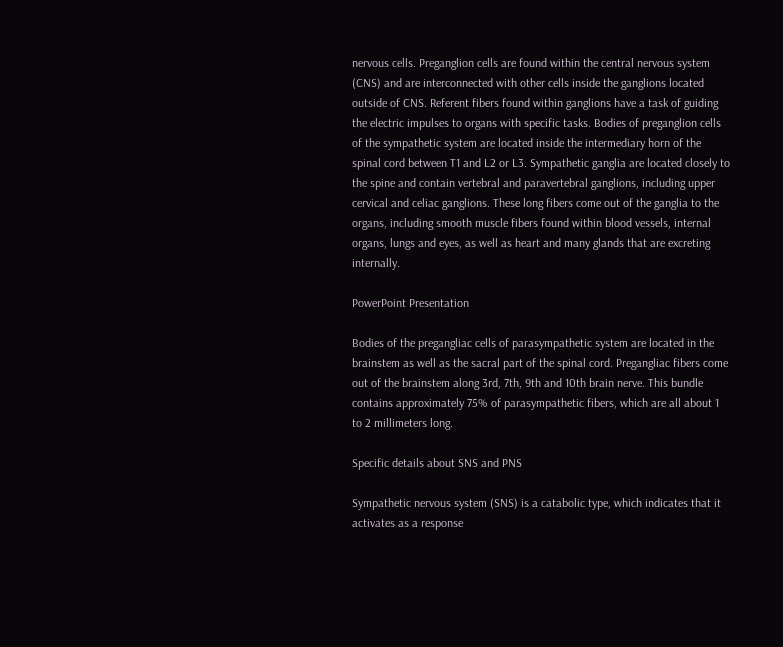nervous cells. Preganglion cells are found within the central nervous system (CNS) and are interconnected with other cells inside the ganglions located outside of CNS. Referent fibers found within ganglions have a task of guiding the electric impulses to organs with specific tasks. Bodies of preganglion cells of the sympathetic system are located inside the intermediary horn of the spinal cord between T1 and L2 or L3. Sympathetic ganglia are located closely to the spine and contain vertebral and paravertebral ganglions, including upper cervical and celiac ganglions. These long fibers come out of the ganglia to the organs, including smooth muscle fibers found within blood vessels, internal organs, lungs and eyes, as well as heart and many glands that are excreting internally.

PowerPoint Presentation

Bodies of the pregangliac cells of parasympathetic system are located in the brainstem as well as the sacral part of the spinal cord. Pregangliac fibers come out of the brainstem along 3rd, 7th, 9th and 10th brain nerve. This bundle contains approximately 75% of parasympathetic fibers, which are all about 1 to 2 millimeters long.

Specific details about SNS and PNS

Sympathetic nervous system (SNS) is a catabolic type, which indicates that it activates as a response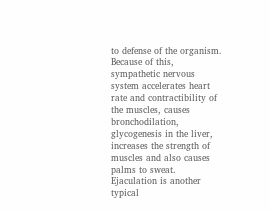to defense of the organism. Because of this, sympathetic nervous system accelerates heart rate and contractibility of the muscles, causes bronchodilation, glycogenesis in the liver, increases the strength of muscles and also causes palms to sweat. Ejaculation is another typical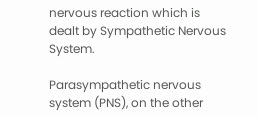nervous reaction which is dealt by Sympathetic Nervous System.

Parasympathetic nervous system (PNS), on the other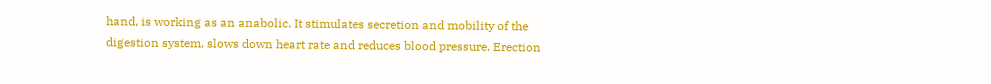hand, is working as an anabolic. It stimulates secretion and mobility of the digestion system, slows down heart rate and reduces blood pressure. Erection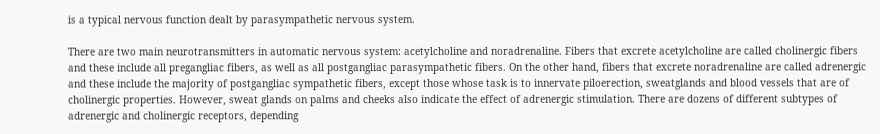is a typical nervous function dealt by parasympathetic nervous system.

There are two main neurotransmitters in automatic nervous system: acetylcholine and noradrenaline. Fibers that excrete acetylcholine are called cholinergic fibers and these include all pregangliac fibers, as well as all postgangliac parasympathetic fibers. On the other hand, fibers that excrete noradrenaline are called adrenergic and these include the majority of postgangliac sympathetic fibers, except those whose task is to innervate piloerection, sweatglands and blood vessels that are of cholinergic properties. However, sweat glands on palms and cheeks also indicate the effect of adrenergic stimulation. There are dozens of different subtypes of adrenergic and cholinergic receptors, depending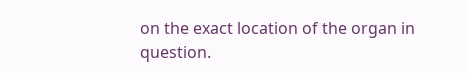on the exact location of the organ in question.